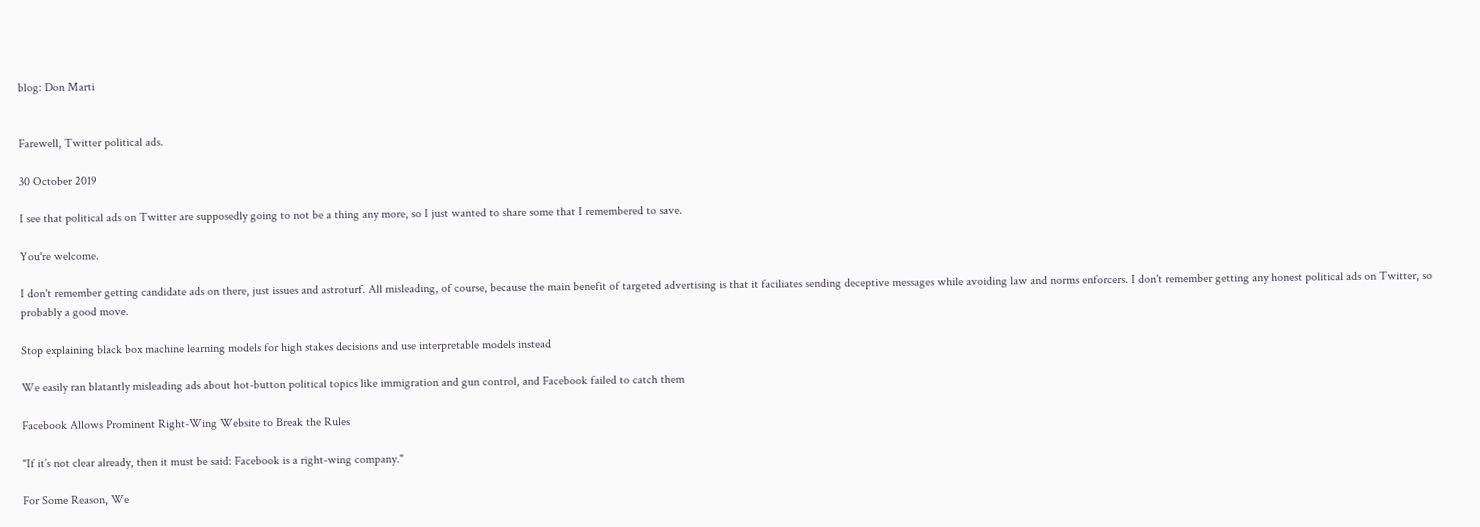blog: Don Marti


Farewell, Twitter political ads.

30 October 2019

I see that political ads on Twitter are supposedly going to not be a thing any more, so I just wanted to share some that I remembered to save.

You're welcome.

I don't remember getting candidate ads on there, just issues and astroturf. All misleading, of course, because the main benefit of targeted advertising is that it faciliates sending deceptive messages while avoiding law and norms enforcers. I don't remember getting any honest political ads on Twitter, so probably a good move.

Stop explaining black box machine learning models for high stakes decisions and use interpretable models instead

We easily ran blatantly misleading ads about hot-button political topics like immigration and gun control, and Facebook failed to catch them

Facebook Allows Prominent Right-Wing Website to Break the Rules

"If it’s not clear already, then it must be said: Facebook is a right-wing company."

For Some Reason, We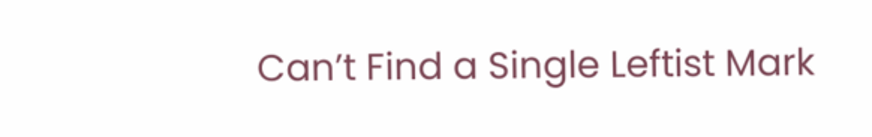Can’t Find a Single Leftist Mark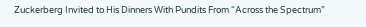Zuckerberg Invited to His Dinners With Pundits From “Across the Spectrum”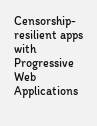Censorship-resilient apps with Progressive Web Applications